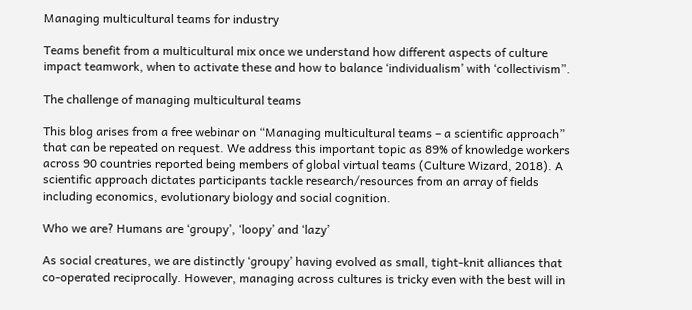Managing multicultural teams for industry

Teams benefit from a multicultural mix once we understand how different aspects of culture impact teamwork, when to activate these and how to balance ‘individualism’ with ‘collectivism”.

The challenge of managing multicultural teams

This blog arises from a free webinar on “Managing multicultural teams – a scientific approach” that can be repeated on request. We address this important topic as 89% of knowledge workers across 90 countries reported being members of global virtual teams (Culture Wizard, 2018). A scientific approach dictates participants tackle research/resources from an array of fields including economics, evolutionary biology and social cognition.

Who we are? Humans are ‘groupy’, ‘loopy’ and ‘lazy’

As social creatures, we are distinctly ‘groupy’ having evolved as small, tight-knit alliances that co-operated reciprocally. However, managing across cultures is tricky even with the best will in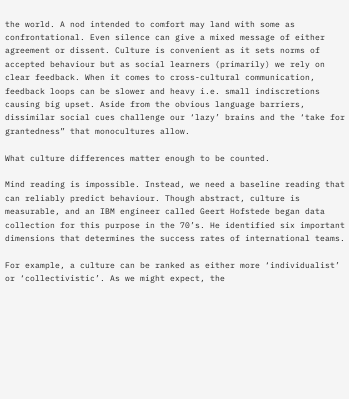the world. A nod intended to comfort may land with some as confrontational. Even silence can give a mixed message of either agreement or dissent. Culture is convenient as it sets norms of accepted behaviour but as social learners (primarily) we rely on clear feedback. When it comes to cross-cultural communication, feedback loops can be slower and heavy i.e. small indiscretions causing big upset. Aside from the obvious language barriers, dissimilar social cues challenge our ‘lazy’ brains and the ‘take for grantedness” that monocultures allow.

What culture differences matter enough to be counted.

Mind reading is impossible. Instead, we need a baseline reading that can reliably predict behaviour. Though abstract, culture is measurable, and an IBM engineer called Geert Hofstede began data collection for this purpose in the 70’s. He identified six important dimensions that determines the success rates of international teams.

For example, a culture can be ranked as either more ‘individualist’ or ‘collectivistic’. As we might expect, the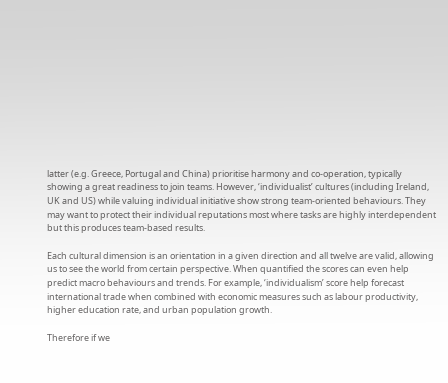latter (e.g. Greece, Portugal and China) prioritise harmony and co-operation, typically showing a great readiness to join teams. However, ‘individualist’ cultures (including Ireland, UK and US) while valuing individual initiative show strong team-oriented behaviours. They may want to protect their individual reputations most where tasks are highly interdependent but this produces team-based results.

Each cultural dimension is an orientation in a given direction and all twelve are valid, allowing us to see the world from certain perspective. When quantified the scores can even help predict macro behaviours and trends. For example, ‘individualism’ score help forecast international trade when combined with economic measures such as labour productivity, higher education rate, and urban population growth.

Therefore if we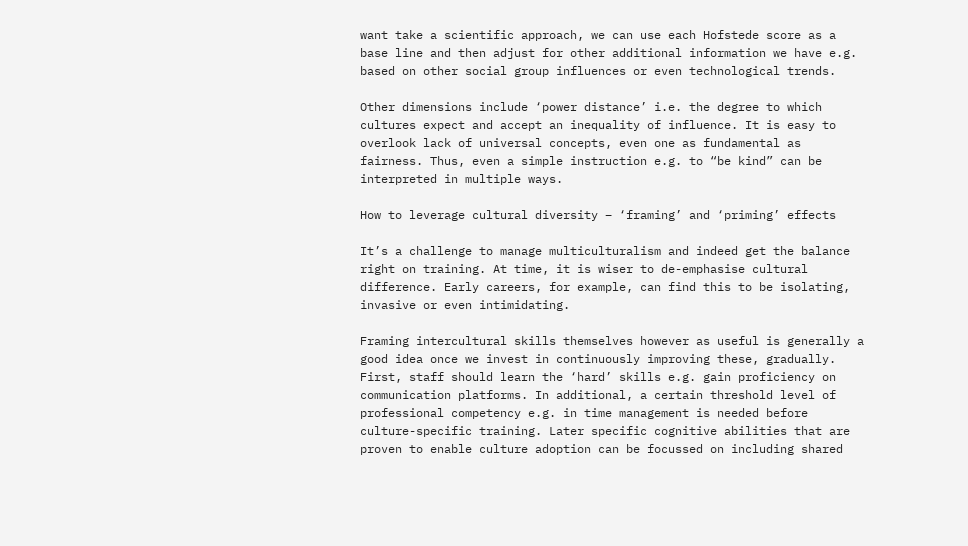want take a scientific approach, we can use each Hofstede score as a base line and then adjust for other additional information we have e.g. based on other social group influences or even technological trends.

Other dimensions include ‘power distance’ i.e. the degree to which cultures expect and accept an inequality of influence. It is easy to overlook lack of universal concepts, even one as fundamental as fairness. Thus, even a simple instruction e.g. to “be kind” can be interpreted in multiple ways.

How to leverage cultural diversity – ‘framing’ and ‘priming’ effects

It’s a challenge to manage multiculturalism and indeed get the balance right on training. At time, it is wiser to de-emphasise cultural difference. Early careers, for example, can find this to be isolating, invasive or even intimidating.

Framing intercultural skills themselves however as useful is generally a good idea once we invest in continuously improving these, gradually. First, staff should learn the ‘hard’ skills e.g. gain proficiency on communication platforms. In additional, a certain threshold level of professional competency e.g. in time management is needed before culture-specific training. Later specific cognitive abilities that are proven to enable culture adoption can be focussed on including shared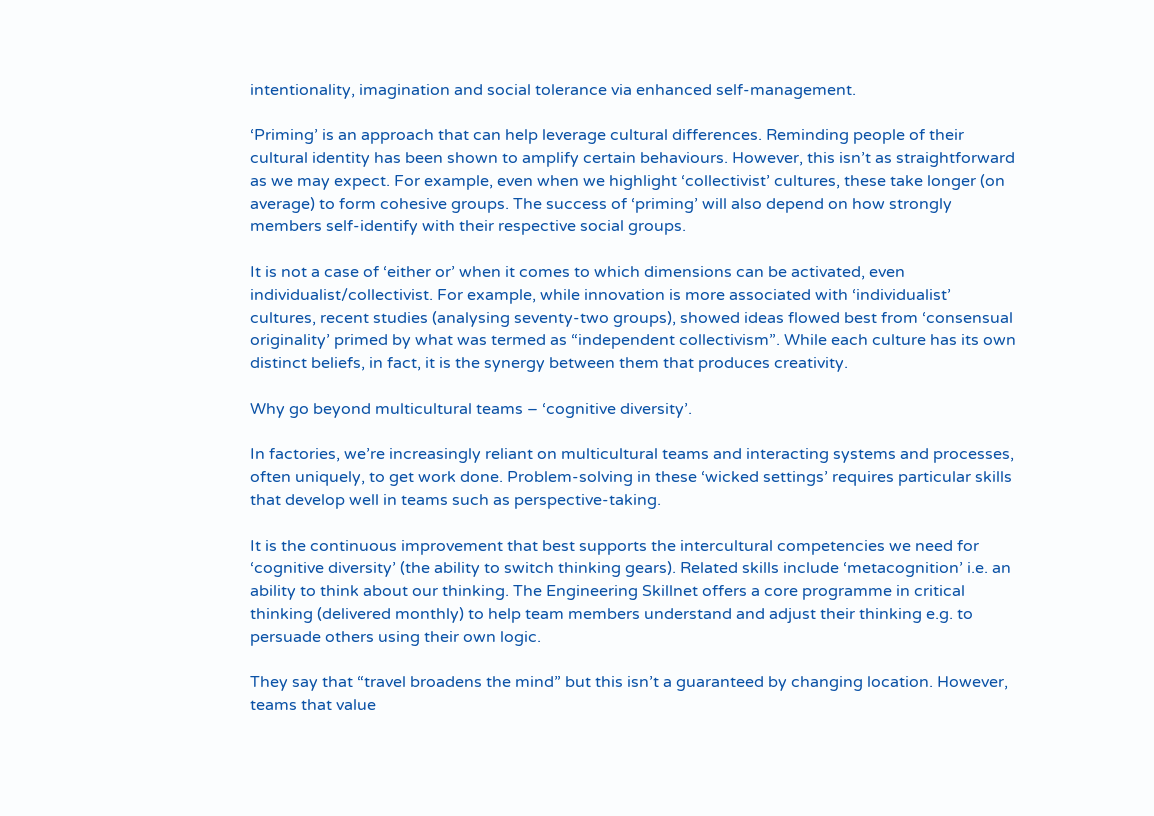intentionality, imagination and social tolerance via enhanced self-management.

‘Priming’ is an approach that can help leverage cultural differences. Reminding people of their cultural identity has been shown to amplify certain behaviours. However, this isn’t as straightforward as we may expect. For example, even when we highlight ‘collectivist’ cultures, these take longer (on average) to form cohesive groups. The success of ‘priming’ will also depend on how strongly members self-identify with their respective social groups.

It is not a case of ‘either or’ when it comes to which dimensions can be activated, even individualist/collectivist. For example, while innovation is more associated with ‘individualist’ cultures, recent studies (analysing seventy-two groups), showed ideas flowed best from ‘consensual originality’ primed by what was termed as “independent collectivism”. While each culture has its own distinct beliefs, in fact, it is the synergy between them that produces creativity.

Why go beyond multicultural teams – ‘cognitive diversity’.

In factories, we’re increasingly reliant on multicultural teams and interacting systems and processes, often uniquely, to get work done. Problem-solving in these ‘wicked settings’ requires particular skills that develop well in teams such as perspective-taking.

It is the continuous improvement that best supports the intercultural competencies we need for ‘cognitive diversity’ (the ability to switch thinking gears). Related skills include ‘metacognition’ i.e. an ability to think about our thinking. The Engineering Skillnet offers a core programme in critical thinking (delivered monthly) to help team members understand and adjust their thinking e.g. to persuade others using their own logic.

They say that “travel broadens the mind” but this isn’t a guaranteed by changing location. However, teams that value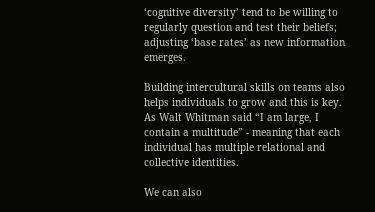‘cognitive diversity’ tend to be willing to regularly question and test their beliefs; adjusting ‘base rates’ as new information emerges.

Building intercultural skills on teams also helps individuals to grow and this is key. As Walt Whitman said “I am large, I contain a multitude” - meaning that each individual has multiple relational and collective identities.

We can also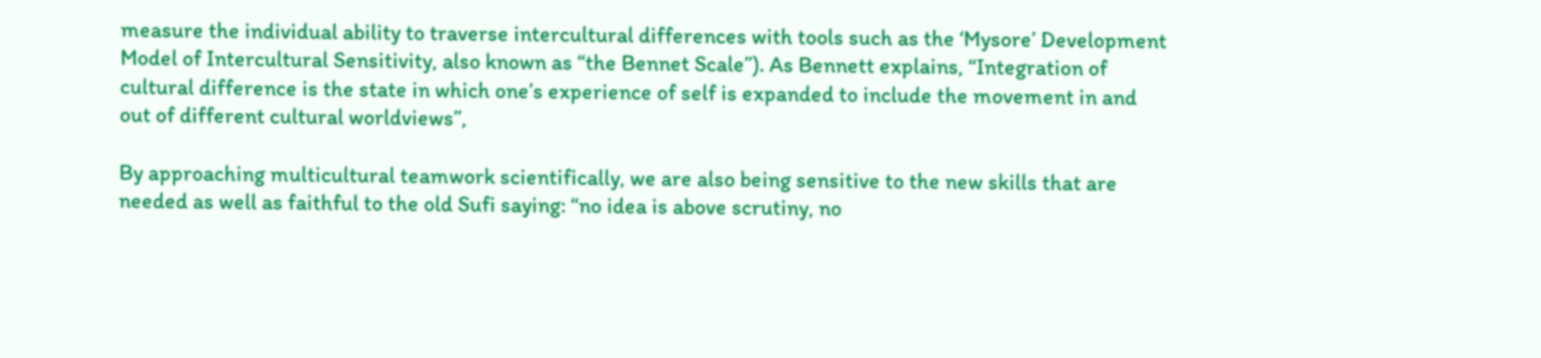measure the individual ability to traverse intercultural differences with tools such as the ‘Mysore’ Development Model of Intercultural Sensitivity, also known as “the Bennet Scale”). As Bennett explains, “Integration of cultural difference is the state in which one’s experience of self is expanded to include the movement in and out of different cultural worldviews”,

By approaching multicultural teamwork scientifically, we are also being sensitive to the new skills that are needed as well as faithful to the old Sufi saying: “no idea is above scrutiny, no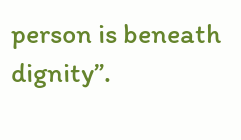person is beneath dignity”.